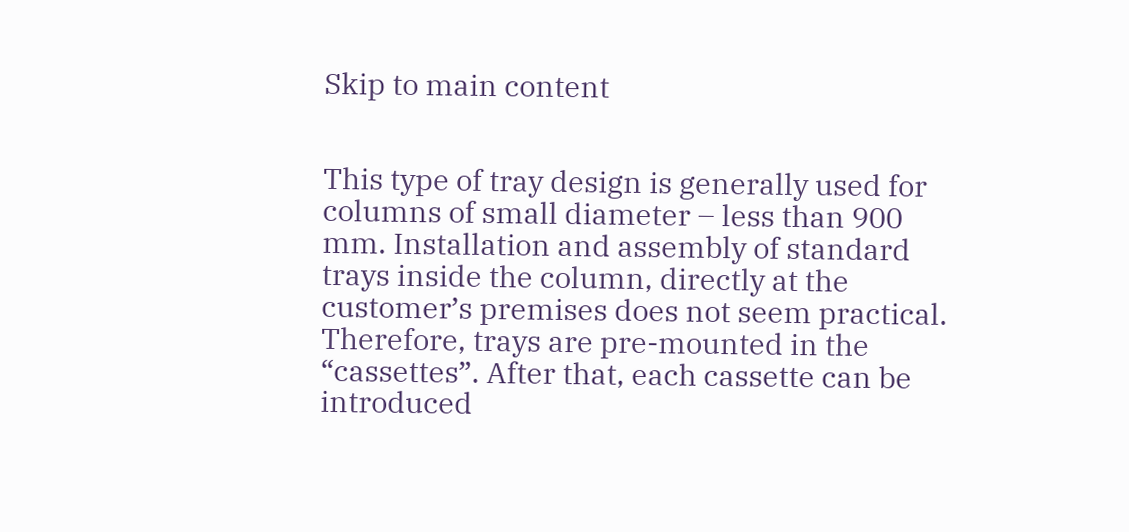Skip to main content


This type of tray design is generally used for columns of small diameter – less than 900 mm. Installation and assembly of standard trays inside the column, directly at the customer’s premises does not seem practical. Therefore, trays are pre-mounted in the “cassettes”. After that, each cassette can be introduced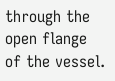through the open flange of the vessel.